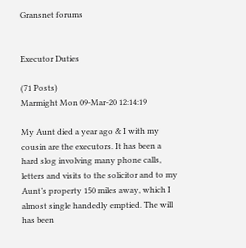Gransnet forums


Executor Duties

(71 Posts)
Marmight Mon 09-Mar-20 12:14:19

My Aunt died a year ago & I with my cousin are the executors. It has been a hard slog involving many phone calls, letters and visits to the solicitor and to my Aunt’s property 150 miles away, which I almost single handedly emptied. The will has been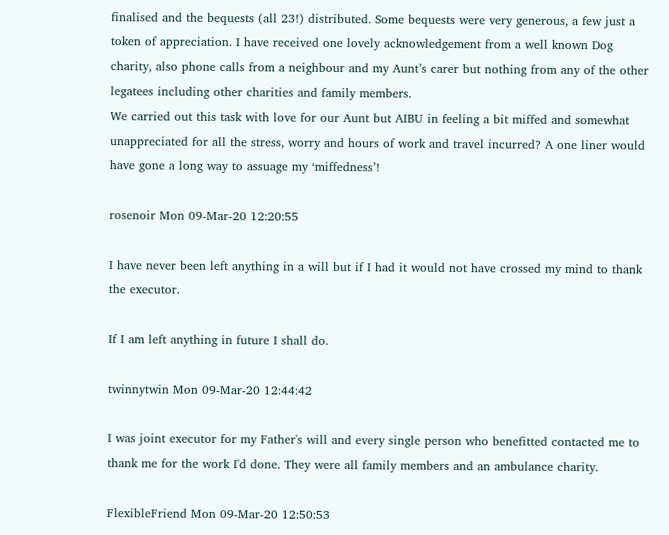finalised and the bequests (all 23!) distributed. Some bequests were very generous, a few just a token of appreciation. I have received one lovely acknowledgement from a well known Dog charity, also phone calls from a neighbour and my Aunt’s carer but nothing from any of the other legatees including other charities and family members.
We carried out this task with love for our Aunt but AIBU in feeling a bit miffed and somewhat unappreciated for all the stress, worry and hours of work and travel incurred? A one liner would have gone a long way to assuage my ‘miffedness’!

rosenoir Mon 09-Mar-20 12:20:55

I have never been left anything in a will but if I had it would not have crossed my mind to thank the executor.

If I am left anything in future I shall do.

twinnytwin Mon 09-Mar-20 12:44:42

I was joint executor for my Father's will and every single person who benefitted contacted me to thank me for the work I'd done. They were all family members and an ambulance charity.

FlexibleFriend Mon 09-Mar-20 12:50:53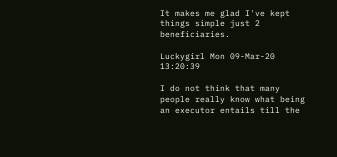It makes me glad I've kept things simple just 2 beneficiaries.

Luckygirl Mon 09-Mar-20 13:20:39

I do not think that many people really know what being an executor entails till the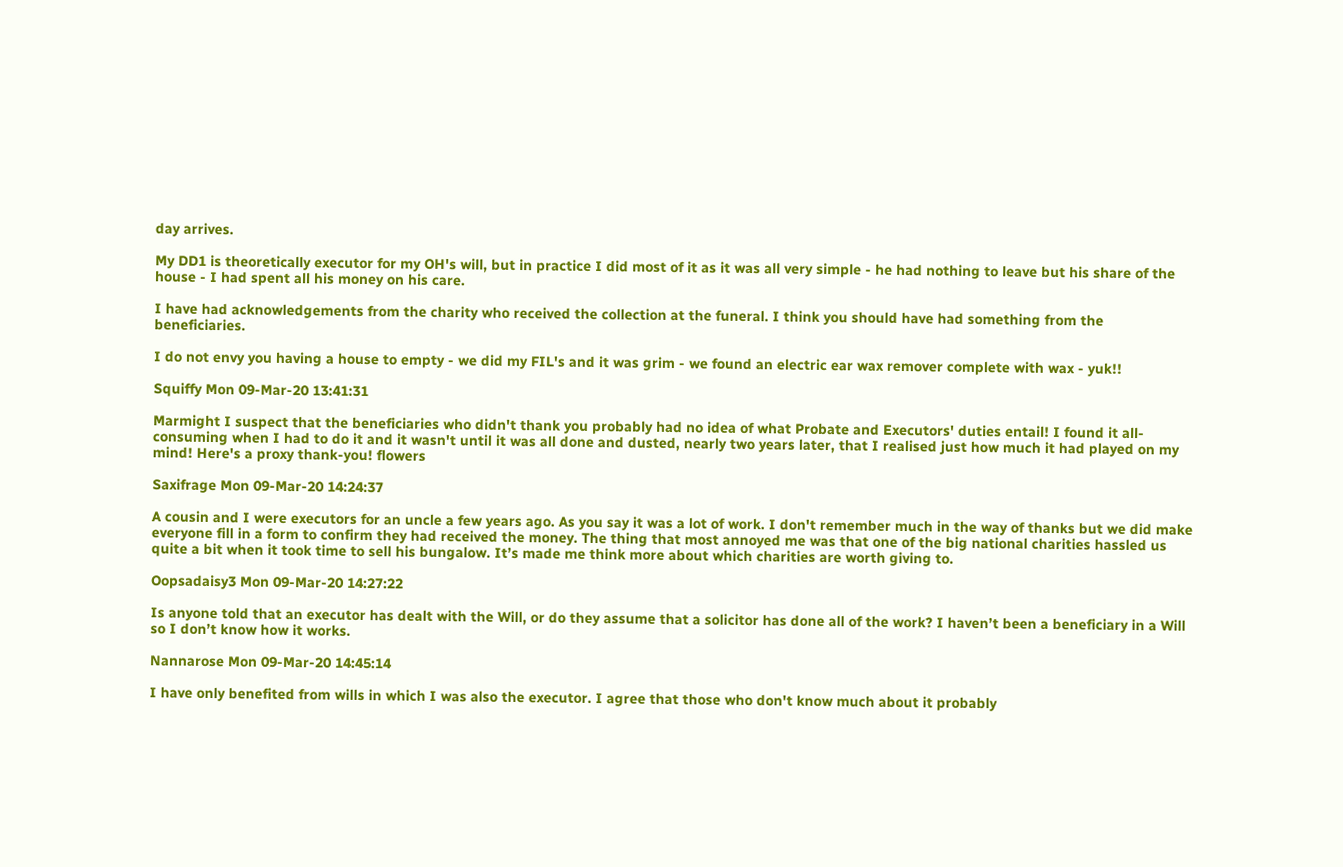day arrives.

My DD1 is theoretically executor for my OH's will, but in practice I did most of it as it was all very simple - he had nothing to leave but his share of the house - I had spent all his money on his care.

I have had acknowledgements from the charity who received the collection at the funeral. I think you should have had something from the beneficiaries.

I do not envy you having a house to empty - we did my FIL's and it was grim - we found an electric ear wax remover complete with wax - yuk!!

Squiffy Mon 09-Mar-20 13:41:31

Marmight I suspect that the beneficiaries who didn't thank you probably had no idea of what Probate and Executors' duties entail! I found it all-consuming when I had to do it and it wasn't until it was all done and dusted, nearly two years later, that I realised just how much it had played on my mind! Here's a proxy thank-you! flowers

Saxifrage Mon 09-Mar-20 14:24:37

A cousin and I were executors for an uncle a few years ago. As you say it was a lot of work. I don't remember much in the way of thanks but we did make everyone fill in a form to confirm they had received the money. The thing that most annoyed me was that one of the big national charities hassled us quite a bit when it took time to sell his bungalow. It’s made me think more about which charities are worth giving to.

Oopsadaisy3 Mon 09-Mar-20 14:27:22

Is anyone told that an executor has dealt with the Will, or do they assume that a solicitor has done all of the work? I haven’t been a beneficiary in a Will so I don’t know how it works.

Nannarose Mon 09-Mar-20 14:45:14

I have only benefited from wills in which I was also the executor. I agree that those who don't know much about it probably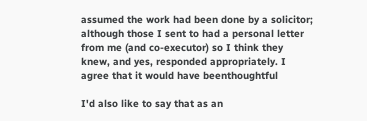assumed the work had been done by a solicitor; although those I sent to had a personal letter from me (and co-executor) so I think they knew, and yes, responded appropriately. I agree that it would have beenthoughtful

I'd also like to say that as an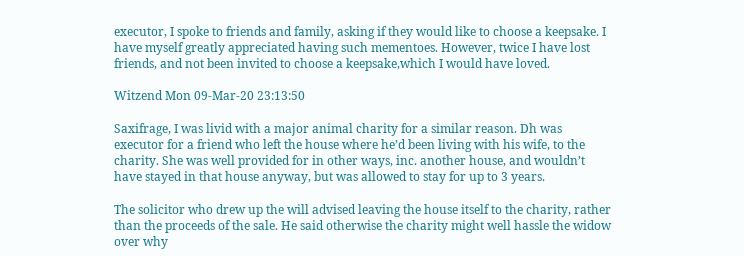executor, I spoke to friends and family, asking if they would like to choose a keepsake. I have myself greatly appreciated having such mementoes. However, twice I have lost friends, and not been invited to choose a keepsake,which I would have loved.

Witzend Mon 09-Mar-20 23:13:50

Saxifrage, I was livid with a major animal charity for a similar reason. Dh was executor for a friend who left the house where he’d been living with his wife, to the charity. She was well provided for in other ways, inc. another house, and wouldn’t have stayed in that house anyway, but was allowed to stay for up to 3 years.

The solicitor who drew up the will advised leaving the house itself to the charity, rather than the proceeds of the sale. He said otherwise the charity might well hassle the widow over why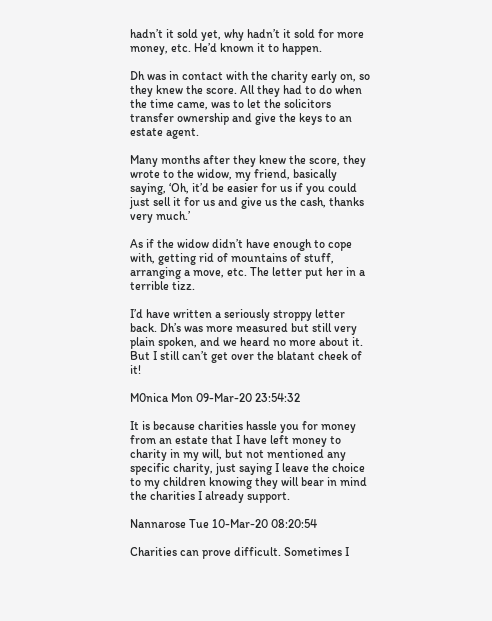hadn’t it sold yet, why hadn’t it sold for more money, etc. He’d known it to happen.

Dh was in contact with the charity early on, so they knew the score. All they had to do when the time came, was to let the solicitors transfer ownership and give the keys to an estate agent.

Many months after they knew the score, they wrote to the widow, my friend, basically saying, ‘Oh, it’d be easier for us if you could just sell it for us and give us the cash, thanks very much.’

As if the widow didn’t have enough to cope with, getting rid of mountains of stuff, arranging a move, etc. The letter put her in a terrible tizz.

I’d have written a seriously stroppy letter back. Dh’s was more measured but still very plain spoken, and we heard no more about it. But I still can’t get over the blatant cheek of it!

M0nica Mon 09-Mar-20 23:54:32

It is because charities hassle you for money from an estate that I have left money to charity in my will, but not mentioned any specific charity, just saying I leave the choice to my children knowing they will bear in mind the charities I already support.

Nannarose Tue 10-Mar-20 08:20:54

Charities can prove difficult. Sometimes I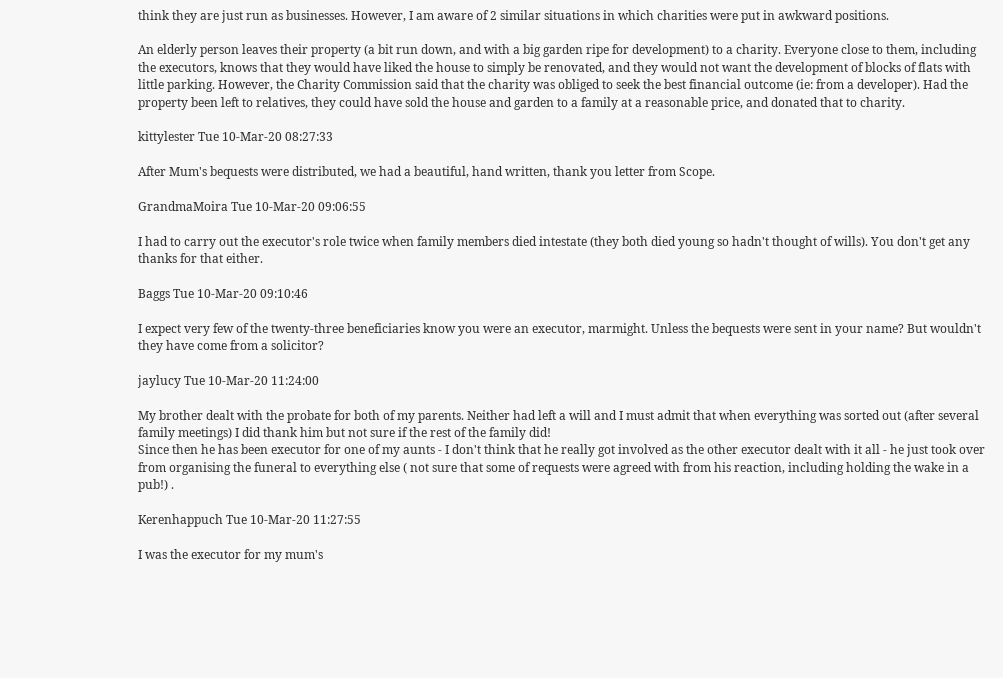think they are just run as businesses. However, I am aware of 2 similar situations in which charities were put in awkward positions.

An elderly person leaves their property (a bit run down, and with a big garden ripe for development) to a charity. Everyone close to them, including the executors, knows that they would have liked the house to simply be renovated, and they would not want the development of blocks of flats with little parking. However, the Charity Commission said that the charity was obliged to seek the best financial outcome (ie: from a developer). Had the property been left to relatives, they could have sold the house and garden to a family at a reasonable price, and donated that to charity.

kittylester Tue 10-Mar-20 08:27:33

After Mum's bequests were distributed, we had a beautiful, hand written, thank you letter from Scope.

GrandmaMoira Tue 10-Mar-20 09:06:55

I had to carry out the executor's role twice when family members died intestate (they both died young so hadn't thought of wills). You don't get any thanks for that either.

Baggs Tue 10-Mar-20 09:10:46

I expect very few of the twenty-three beneficiaries know you were an executor, marmight. Unless the bequests were sent in your name? But wouldn't they have come from a solicitor?

jaylucy Tue 10-Mar-20 11:24:00

My brother dealt with the probate for both of my parents. Neither had left a will and I must admit that when everything was sorted out (after several family meetings) I did thank him but not sure if the rest of the family did!
Since then he has been executor for one of my aunts - I don't think that he really got involved as the other executor dealt with it all - he just took over from organising the funeral to everything else ( not sure that some of requests were agreed with from his reaction, including holding the wake in a pub!) .

Kerenhappuch Tue 10-Mar-20 11:27:55

I was the executor for my mum's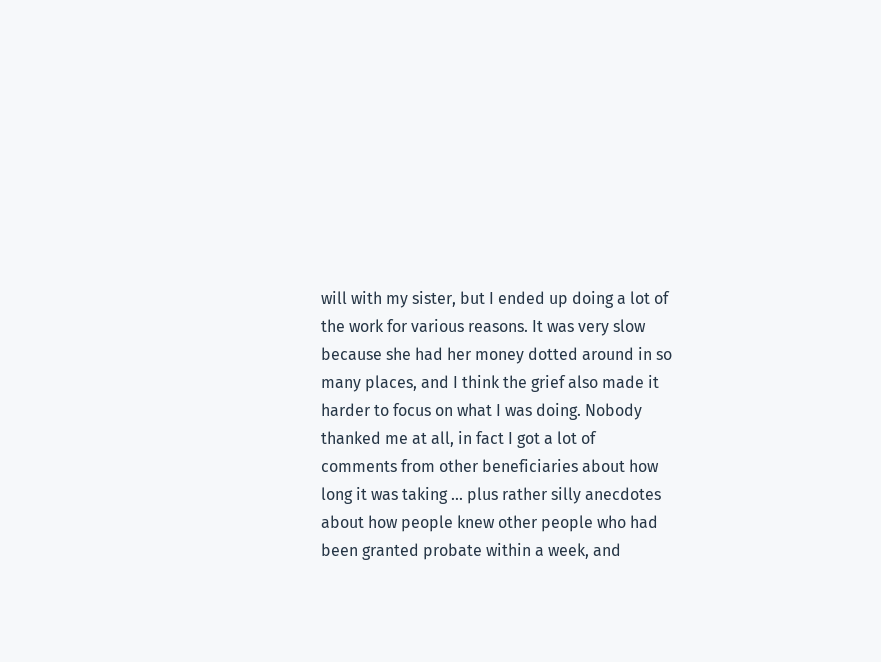will with my sister, but I ended up doing a lot of the work for various reasons. It was very slow because she had her money dotted around in so many places, and I think the grief also made it harder to focus on what I was doing. Nobody thanked me at all, in fact I got a lot of comments from other beneficiaries about how long it was taking ... plus rather silly anecdotes about how people knew other people who had been granted probate within a week, and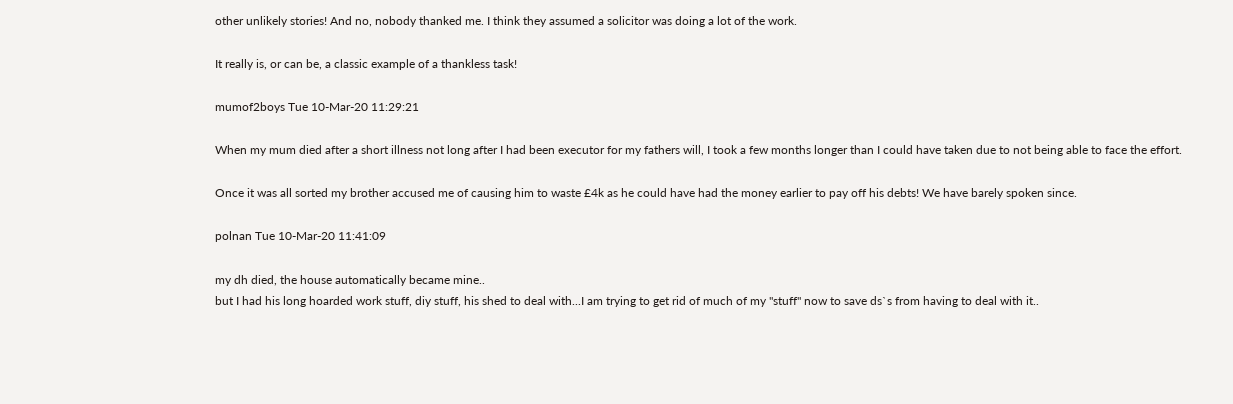other unlikely stories! And no, nobody thanked me. I think they assumed a solicitor was doing a lot of the work.

It really is, or can be, a classic example of a thankless task!

mumof2boys Tue 10-Mar-20 11:29:21

When my mum died after a short illness not long after I had been executor for my fathers will, I took a few months longer than I could have taken due to not being able to face the effort.

Once it was all sorted my brother accused me of causing him to waste £4k as he could have had the money earlier to pay off his debts! We have barely spoken since.

polnan Tue 10-Mar-20 11:41:09

my dh died, the house automatically became mine..
but I had his long hoarded work stuff, diy stuff, his shed to deal with...I am trying to get rid of much of my "stuff" now to save ds`s from having to deal with it..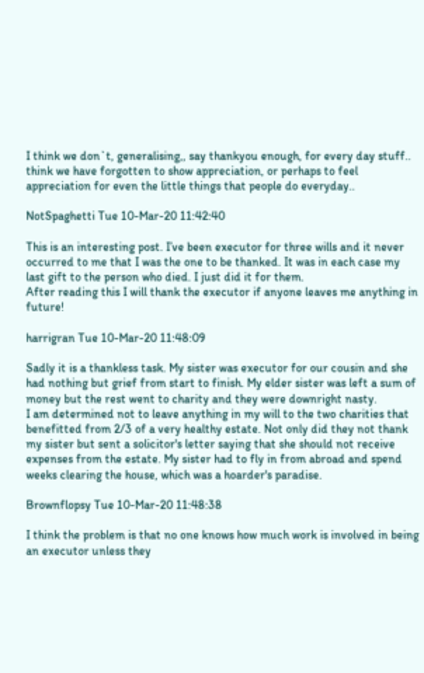I think we don`t, generalising,, say thankyou enough, for every day stuff.. think we have forgotten to show appreciation, or perhaps to feel appreciation for even the little things that people do everyday..

NotSpaghetti Tue 10-Mar-20 11:42:40

This is an interesting post. I’ve been executor for three wills and it never occurred to me that I was the one to be thanked. It was in each case my last gift to the person who died. I just did it for them.
After reading this I will thank the executor if anyone leaves me anything in future!

harrigran Tue 10-Mar-20 11:48:09

Sadly it is a thankless task. My sister was executor for our cousin and she had nothing but grief from start to finish. My elder sister was left a sum of money but the rest went to charity and they were downright nasty.
I am determined not to leave anything in my will to the two charities that benefitted from 2/3 of a very healthy estate. Not only did they not thank my sister but sent a solicitor's letter saying that she should not receive expenses from the estate. My sister had to fly in from abroad and spend weeks clearing the house, which was a hoarder's paradise.

Brownflopsy Tue 10-Mar-20 11:48:38

I think the problem is that no one knows how much work is involved in being an executor unless they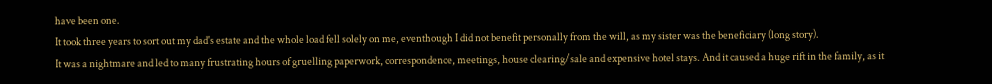have been one.
It took three years to sort out my dad's estate and the whole load fell solely on me, eventhough I did not benefit personally from the will, as my sister was the beneficiary (long story).
It was a nightmare and led to many frustrating hours of gruelling paperwork, correspondence, meetings, house clearing/sale and expensive hotel stays. And it caused a huge rift in the family, as it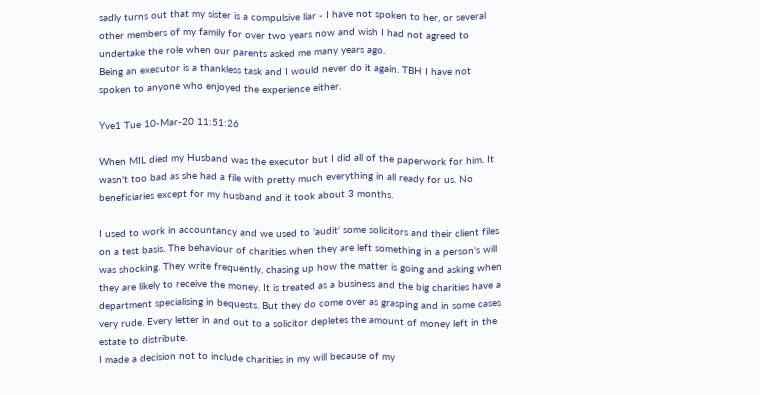sadly turns out that my sister is a compulsive liar - I have not spoken to her, or several other members of my family for over two years now and wish I had not agreed to undertake the role when our parents asked me many years ago.
Being an executor is a thankless task and I would never do it again. TBH I have not spoken to anyone who enjoyed the experience either.

Yve1 Tue 10-Mar-20 11:51:26

When MIL died my Husband was the executor but I did all of the paperwork for him. It wasn't too bad as she had a file with pretty much everything in all ready for us. No beneficiaries except for my husband and it took about 3 months.

I used to work in accountancy and we used to 'audit' some solicitors and their client files on a test basis. The behaviour of charities when they are left something in a person's will was shocking. They write frequently, chasing up how the matter is going and asking when they are likely to receive the money. It is treated as a business and the big charities have a department specialising in bequests. But they do come over as grasping and in some cases very rude. Every letter in and out to a solicitor depletes the amount of money left in the estate to distribute.
I made a decision not to include charities in my will because of my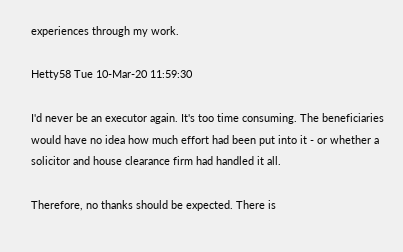experiences through my work.

Hetty58 Tue 10-Mar-20 11:59:30

I'd never be an executor again. It's too time consuming. The beneficiaries would have no idea how much effort had been put into it - or whether a solicitor and house clearance firm had handled it all.

Therefore, no thanks should be expected. There is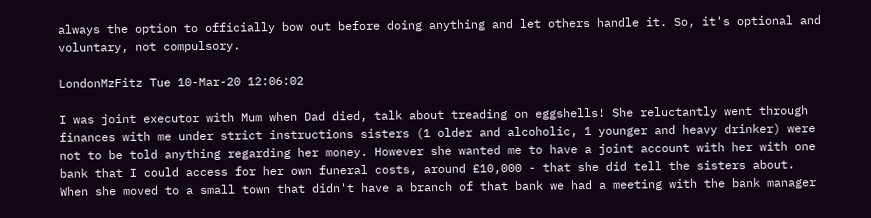always the option to officially bow out before doing anything and let others handle it. So, it's optional and voluntary, not compulsory.

LondonMzFitz Tue 10-Mar-20 12:06:02

I was joint executor with Mum when Dad died, talk about treading on eggshells! She reluctantly went through finances with me under strict instructions sisters (1 older and alcoholic, 1 younger and heavy drinker) were not to be told anything regarding her money. However she wanted me to have a joint account with her with one bank that I could access for her own funeral costs, around £10,000 - that she did tell the sisters about. When she moved to a small town that didn't have a branch of that bank we had a meeting with the bank manager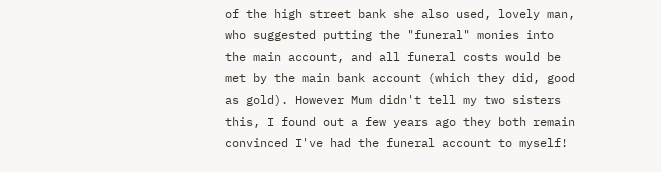of the high street bank she also used, lovely man, who suggested putting the "funeral" monies into the main account, and all funeral costs would be met by the main bank account (which they did, good as gold). However Mum didn't tell my two sisters this, I found out a few years ago they both remain convinced I've had the funeral account to myself!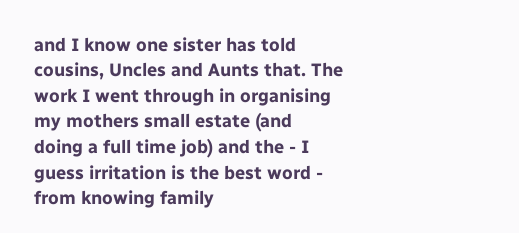and I know one sister has told cousins, Uncles and Aunts that. The work I went through in organising my mothers small estate (and doing a full time job) and the - I guess irritation is the best word - from knowing family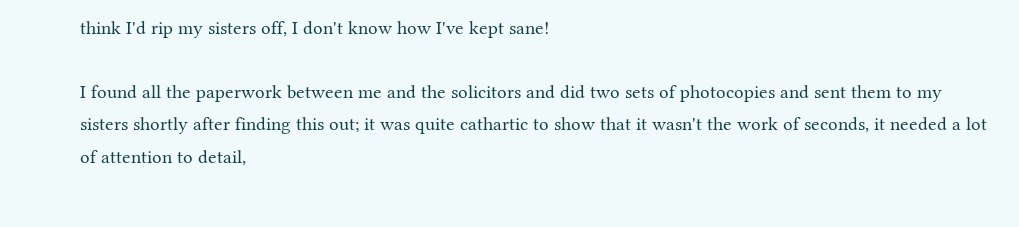think I'd rip my sisters off, I don't know how I've kept sane!

I found all the paperwork between me and the solicitors and did two sets of photocopies and sent them to my sisters shortly after finding this out; it was quite cathartic to show that it wasn't the work of seconds, it needed a lot of attention to detail,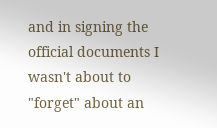and in signing the official documents I wasn't about to "forget" about an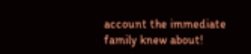account the immediate family knew about!